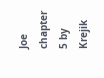Joe chapter 5 by Krejik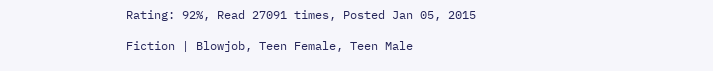Rating: 92%, Read 27091 times, Posted Jan 05, 2015

Fiction | Blowjob, Teen Female, Teen Male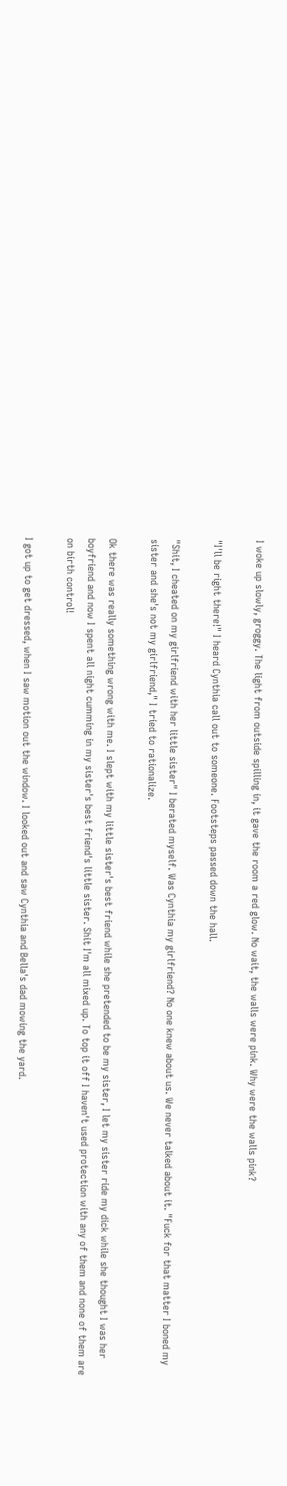I woke up slowly, groggy. The light from outside spilling in, it gave the room a red glow. No wait, the walls were pink. Why were the walls pink?

"I'll be right there!" I heard Cynthia call out to someone. Footsteps passed down the hall.

"Shit, I cheated on my girlfriend with her little sister" I berated myself. Was Cynthia my girlfriend? No one knew about us. We never talked about it. "Fuck for that matter I boned my sister and she's not my girlfriend," I tried to rationalize.

Ok there was really something wrong with me. I slept with my little sister's best friend while she pretended to be my sister, I let my sister ride my dick while she thought I was her boyfriend and now I spent all night cumming in my sister's best friend's little sister. Shit I'm all mixed up. To top it off I haven't used protection with any of them and none of them are on birth control!

I got up to get dressed, when I saw motion out the window. I looked out and saw Cynthia and Bella's dad mowing the yard.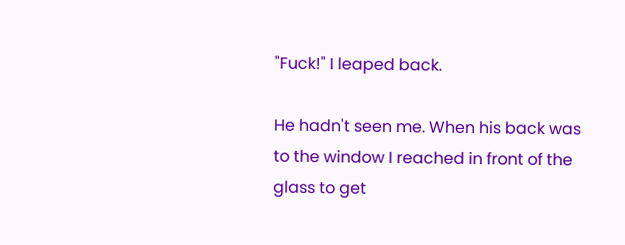"Fuck!" I leaped back.

He hadn't seen me. When his back was to the window I reached in front of the glass to get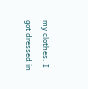my clothes. I got dressed in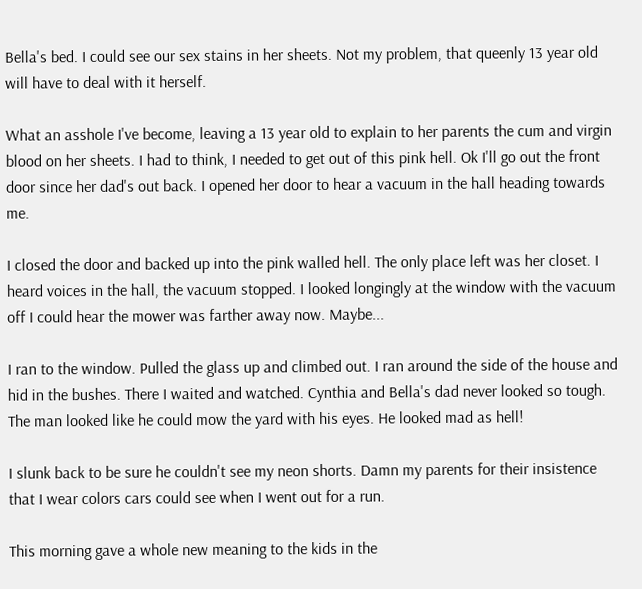Bella's bed. I could see our sex stains in her sheets. Not my problem, that queenly 13 year old will have to deal with it herself.

What an asshole I've become, leaving a 13 year old to explain to her parents the cum and virgin blood on her sheets. I had to think, I needed to get out of this pink hell. Ok I'll go out the front door since her dad's out back. I opened her door to hear a vacuum in the hall heading towards me.

I closed the door and backed up into the pink walled hell. The only place left was her closet. I heard voices in the hall, the vacuum stopped. I looked longingly at the window with the vacuum off I could hear the mower was farther away now. Maybe...

I ran to the window. Pulled the glass up and climbed out. I ran around the side of the house and hid in the bushes. There I waited and watched. Cynthia and Bella's dad never looked so tough. The man looked like he could mow the yard with his eyes. He looked mad as hell!

I slunk back to be sure he couldn't see my neon shorts. Damn my parents for their insistence that I wear colors cars could see when I went out for a run.

This morning gave a whole new meaning to the kids in the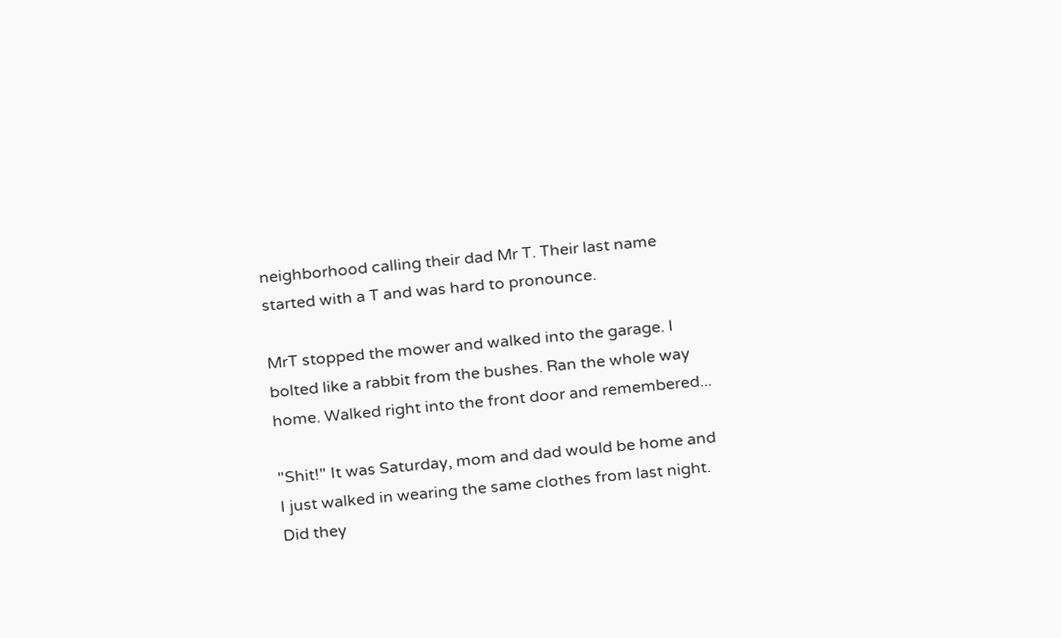neighborhood calling their dad Mr T. Their last name started with a T and was hard to pronounce.

MrT stopped the mower and walked into the garage. I bolted like a rabbit from the bushes. Ran the whole way home. Walked right into the front door and remembered...

"Shit!" It was Saturday, mom and dad would be home and I just walked in wearing the same clothes from last night. Did they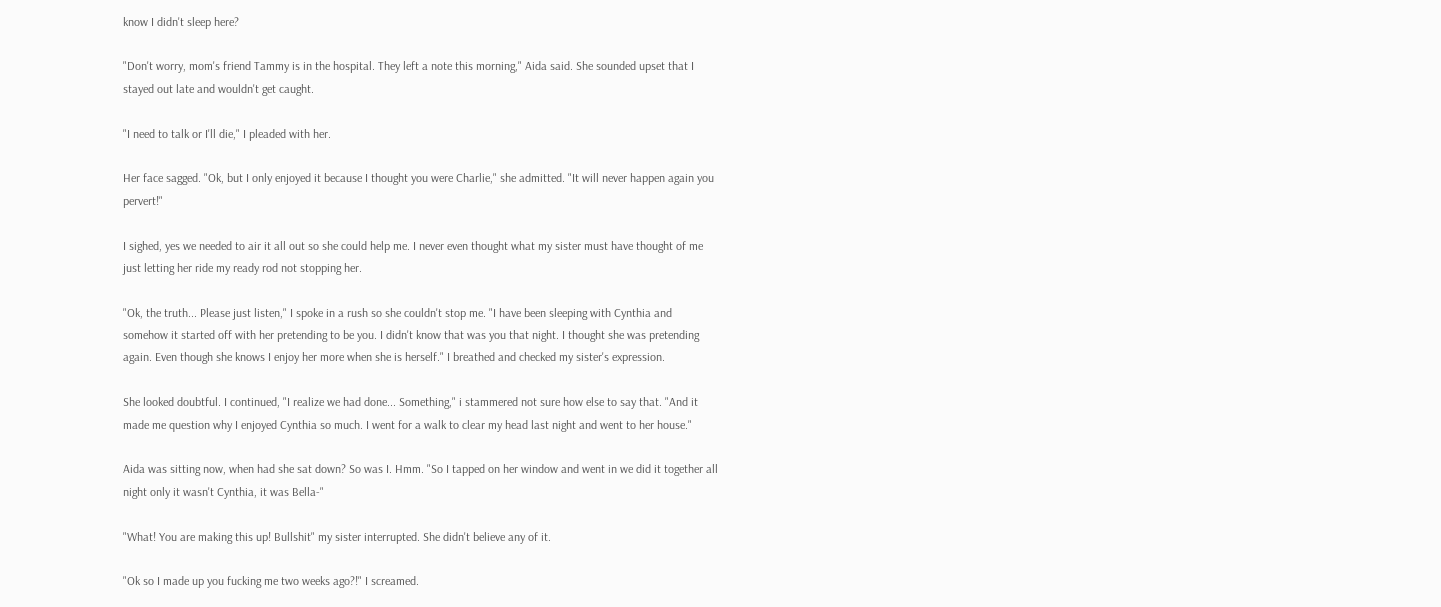know I didn't sleep here?

"Don't worry, mom's friend Tammy is in the hospital. They left a note this morning," Aida said. She sounded upset that I stayed out late and wouldn't get caught.

"I need to talk or I'll die," I pleaded with her.

Her face sagged. "Ok, but I only enjoyed it because I thought you were Charlie," she admitted. "It will never happen again you pervert!"

I sighed, yes we needed to air it all out so she could help me. I never even thought what my sister must have thought of me just letting her ride my ready rod not stopping her.

"Ok, the truth... Please just listen," I spoke in a rush so she couldn't stop me. "I have been sleeping with Cynthia and somehow it started off with her pretending to be you. I didn't know that was you that night. I thought she was pretending again. Even though she knows I enjoy her more when she is herself." I breathed and checked my sister's expression.

She looked doubtful. I continued, "I realize we had done... Something," i stammered not sure how else to say that. "And it made me question why I enjoyed Cynthia so much. I went for a walk to clear my head last night and went to her house."

Aida was sitting now, when had she sat down? So was I. Hmm. "So I tapped on her window and went in we did it together all night only it wasn't Cynthia, it was Bella-"

"What! You are making this up! Bullshit" my sister interrupted. She didn't believe any of it.

"Ok so I made up you fucking me two weeks ago?!" I screamed.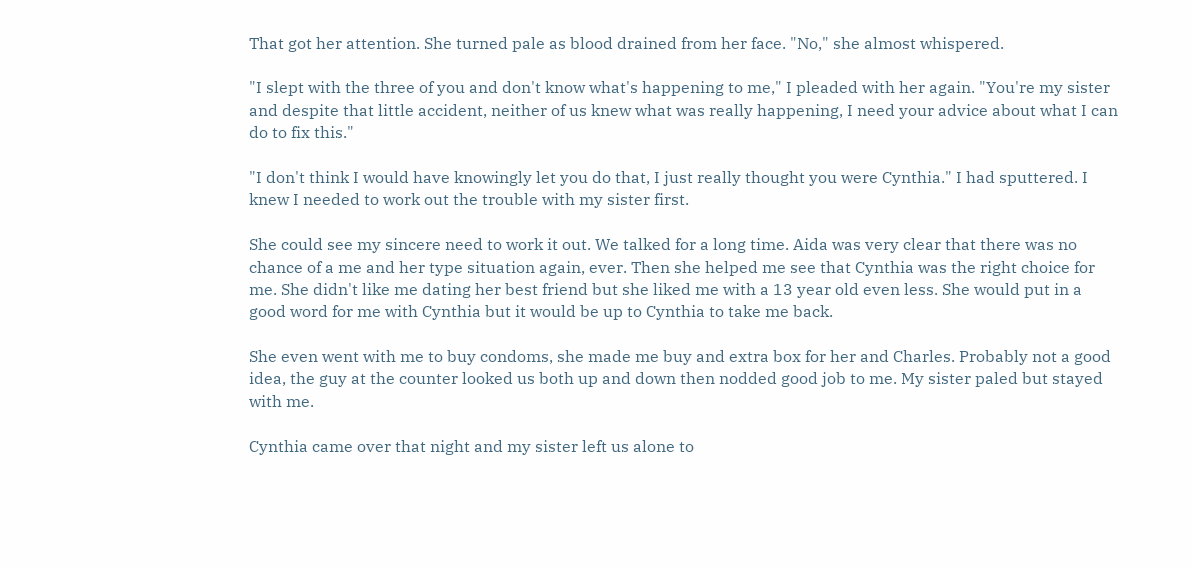That got her attention. She turned pale as blood drained from her face. "No," she almost whispered.

"I slept with the three of you and don't know what's happening to me," I pleaded with her again. "You're my sister and despite that little accident, neither of us knew what was really happening, I need your advice about what I can do to fix this."

"I don't think I would have knowingly let you do that, I just really thought you were Cynthia." I had sputtered. I knew I needed to work out the trouble with my sister first.

She could see my sincere need to work it out. We talked for a long time. Aida was very clear that there was no chance of a me and her type situation again, ever. Then she helped me see that Cynthia was the right choice for me. She didn't like me dating her best friend but she liked me with a 13 year old even less. She would put in a good word for me with Cynthia but it would be up to Cynthia to take me back.

She even went with me to buy condoms, she made me buy and extra box for her and Charles. Probably not a good idea, the guy at the counter looked us both up and down then nodded good job to me. My sister paled but stayed with me.

Cynthia came over that night and my sister left us alone to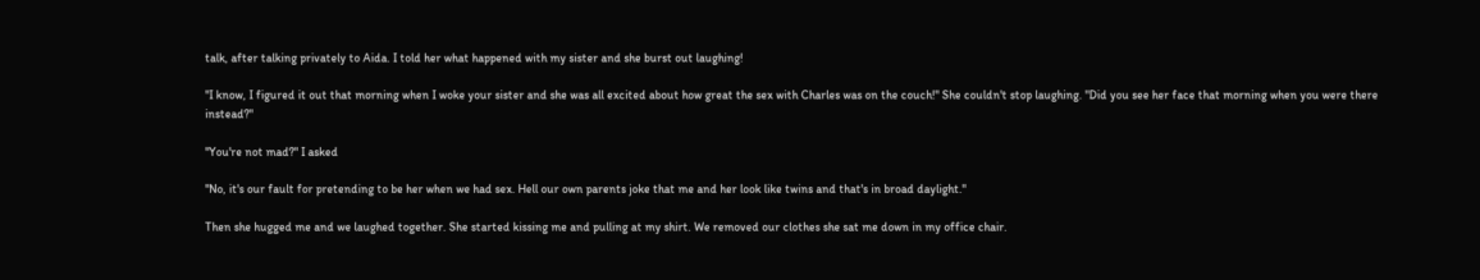talk, after talking privately to Aida. I told her what happened with my sister and she burst out laughing!

"I know, I figured it out that morning when I woke your sister and she was all excited about how great the sex with Charles was on the couch!" She couldn't stop laughing. "Did you see her face that morning when you were there instead?"

"You're not mad?" I asked

"No, it's our fault for pretending to be her when we had sex. Hell our own parents joke that me and her look like twins and that's in broad daylight."

Then she hugged me and we laughed together. She started kissing me and pulling at my shirt. We removed our clothes she sat me down in my office chair.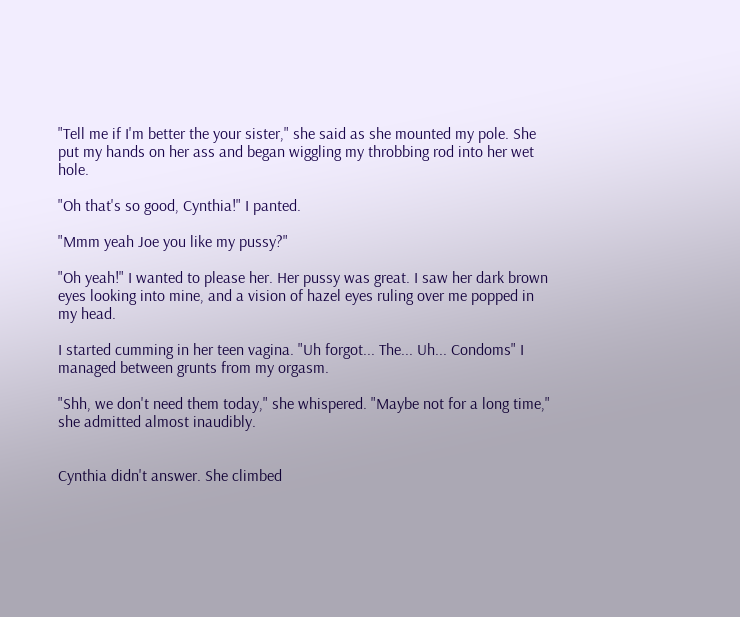"Tell me if I'm better the your sister," she said as she mounted my pole. She put my hands on her ass and began wiggling my throbbing rod into her wet hole.

"Oh that's so good, Cynthia!" I panted.

"Mmm yeah Joe you like my pussy?"

"Oh yeah!" I wanted to please her. Her pussy was great. I saw her dark brown eyes looking into mine, and a vision of hazel eyes ruling over me popped in my head.

I started cumming in her teen vagina. "Uh forgot... The... Uh... Condoms" I managed between grunts from my orgasm.

"Shh, we don't need them today," she whispered. "Maybe not for a long time," she admitted almost inaudibly.


Cynthia didn't answer. She climbed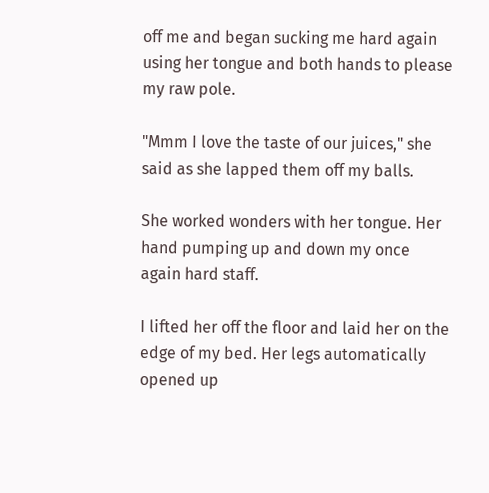off me and began sucking me hard again using her tongue and both hands to please my raw pole.

"Mmm I love the taste of our juices," she said as she lapped them off my balls.

She worked wonders with her tongue. Her hand pumping up and down my once again hard staff.

I lifted her off the floor and laid her on the edge of my bed. Her legs automatically opened up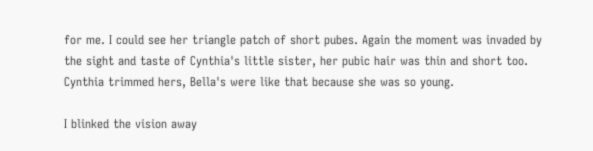for me. I could see her triangle patch of short pubes. Again the moment was invaded by the sight and taste of Cynthia's little sister, her pubic hair was thin and short too. Cynthia trimmed hers, Bella's were like that because she was so young.

I blinked the vision away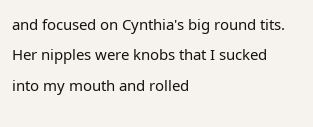and focused on Cynthia's big round tits. Her nipples were knobs that I sucked into my mouth and rolled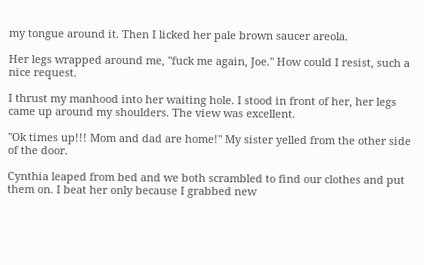my tongue around it. Then I licked her pale brown saucer areola.

Her legs wrapped around me, "fuck me again, Joe." How could I resist, such a nice request.

I thrust my manhood into her waiting hole. I stood in front of her, her legs came up around my shoulders. The view was excellent.

"Ok times up!!! Mom and dad are home!" My sister yelled from the other side of the door.

Cynthia leaped from bed and we both scrambled to find our clothes and put them on. I beat her only because I grabbed new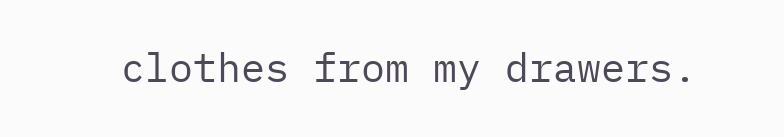clothes from my drawers.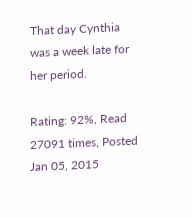That day Cynthia was a week late for her period.

Rating: 92%, Read 27091 times, Posted Jan 05, 2015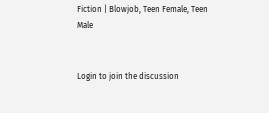Fiction | Blowjob, Teen Female, Teen Male


Login to join the discussion